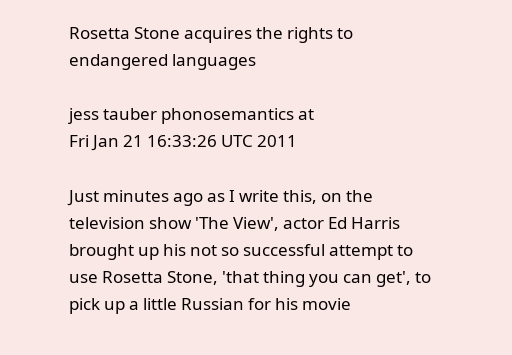Rosetta Stone acquires the rights to endangered languages

jess tauber phonosemantics at
Fri Jan 21 16:33:26 UTC 2011

Just minutes ago as I write this, on the television show 'The View', actor Ed Harris brought up his not so successful attempt to use Rosetta Stone, 'that thing you can get', to pick up a little Russian for his movie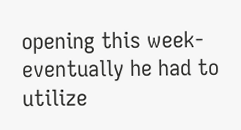opening this week- eventually he had to utilize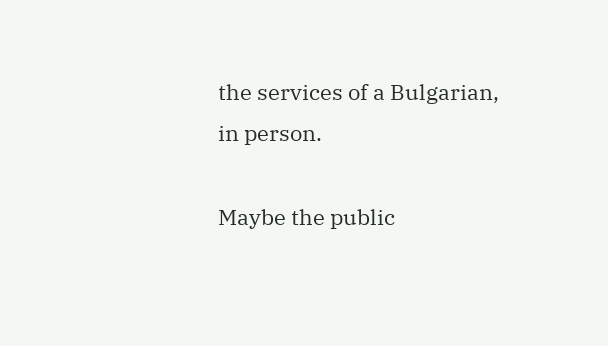the services of a Bulgarian, in person.

Maybe the public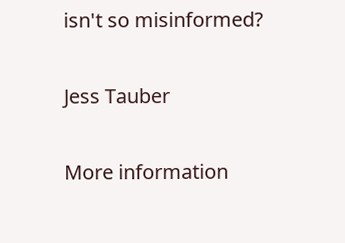isn't so misinformed?

Jess Tauber

More information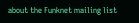about the Funknet mailing list